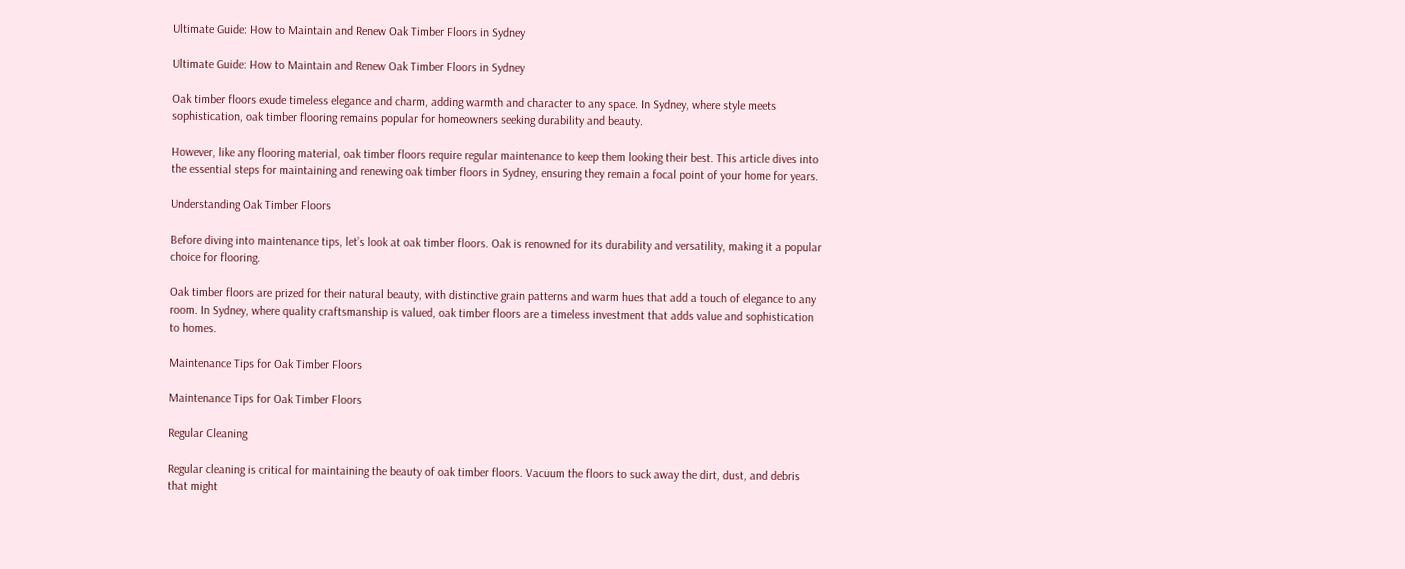Ultimate Guide: How to Maintain and Renew Oak Timber Floors in Sydney

Ultimate Guide: How to Maintain and Renew Oak Timber Floors in Sydney

Oak timber floors exude timeless elegance and charm, adding warmth and character to any space. In Sydney, where style meets sophistication, oak timber flooring remains popular for homeowners seeking durability and beauty.

However, like any flooring material, oak timber floors require regular maintenance to keep them looking their best. This article dives into the essential steps for maintaining and renewing oak timber floors in Sydney, ensuring they remain a focal point of your home for years.

Understanding Oak Timber Floors

Before diving into maintenance tips, let’s look at oak timber floors. Oak is renowned for its durability and versatility, making it a popular choice for flooring.

Oak timber floors are prized for their natural beauty, with distinctive grain patterns and warm hues that add a touch of elegance to any room. In Sydney, where quality craftsmanship is valued, oak timber floors are a timeless investment that adds value and sophistication to homes.

Maintenance Tips for Oak Timber Floors

Maintenance Tips for Oak Timber Floors

Regular Cleaning

Regular cleaning is critical for maintaining the beauty of oak timber floors. Vacuum the floors to suck away the dirt, dust, and debris that might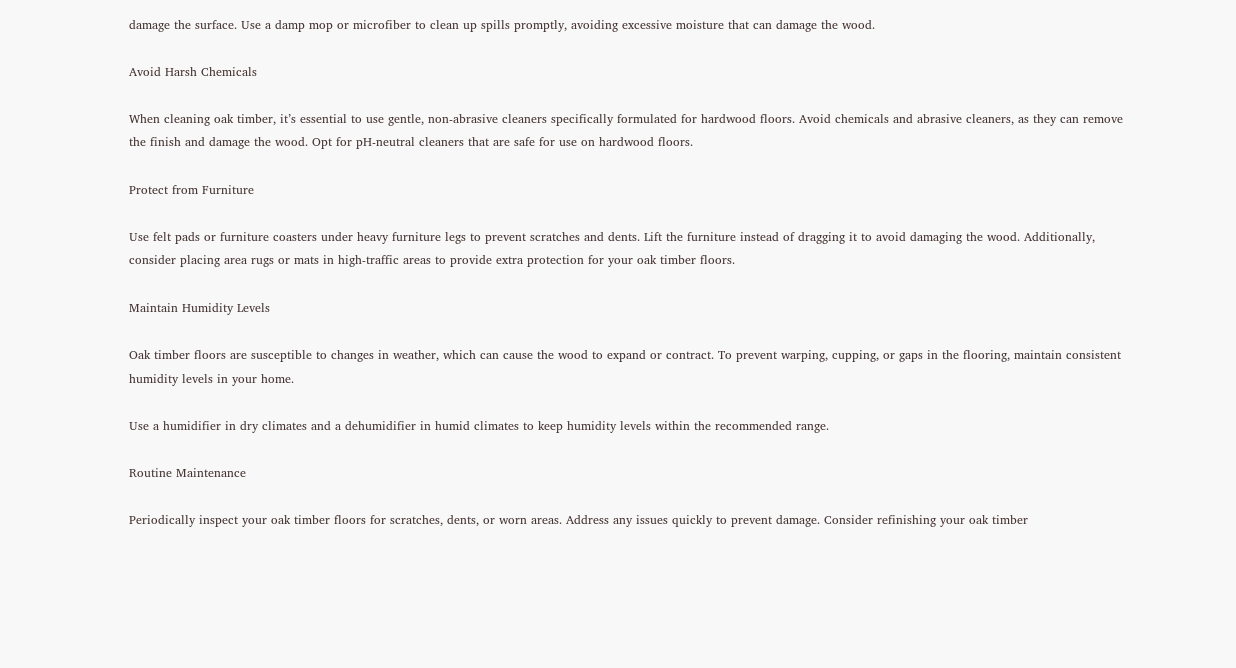damage the surface. Use a damp mop or microfiber to clean up spills promptly, avoiding excessive moisture that can damage the wood.

Avoid Harsh Chemicals

When cleaning oak timber, it’s essential to use gentle, non-abrasive cleaners specifically formulated for hardwood floors. Avoid chemicals and abrasive cleaners, as they can remove the finish and damage the wood. Opt for pH-neutral cleaners that are safe for use on hardwood floors.

Protect from Furniture

Use felt pads or furniture coasters under heavy furniture legs to prevent scratches and dents. Lift the furniture instead of dragging it to avoid damaging the wood. Additionally, consider placing area rugs or mats in high-traffic areas to provide extra protection for your oak timber floors.

Maintain Humidity Levels

Oak timber floors are susceptible to changes in weather, which can cause the wood to expand or contract. To prevent warping, cupping, or gaps in the flooring, maintain consistent humidity levels in your home.

Use a humidifier in dry climates and a dehumidifier in humid climates to keep humidity levels within the recommended range.

Routine Maintenance

Periodically inspect your oak timber floors for scratches, dents, or worn areas. Address any issues quickly to prevent damage. Consider refinishing your oak timber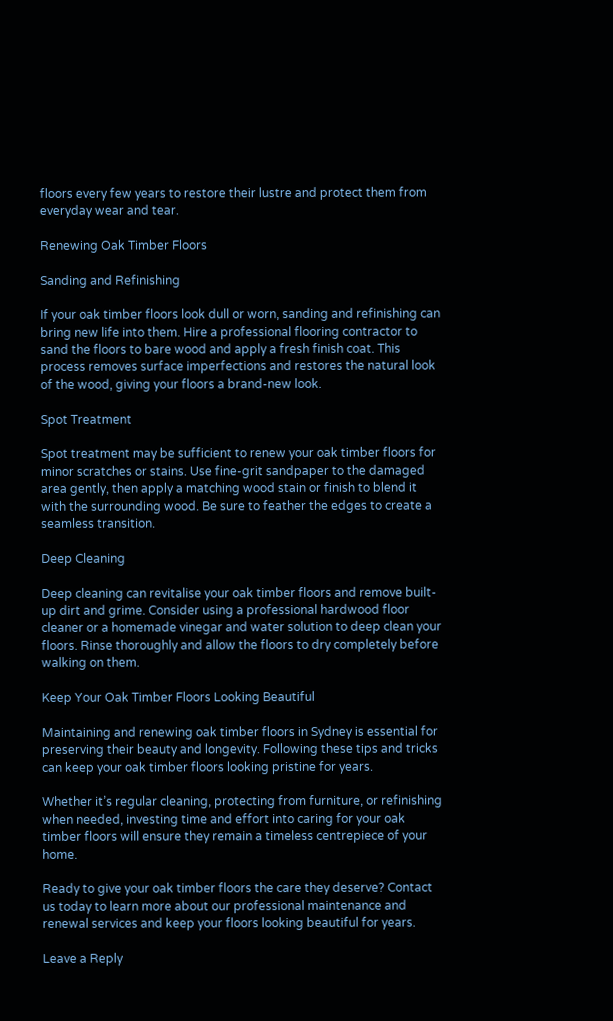floors every few years to restore their lustre and protect them from everyday wear and tear.

Renewing Oak Timber Floors

Sanding and Refinishing

If your oak timber floors look dull or worn, sanding and refinishing can bring new life into them. Hire a professional flooring contractor to sand the floors to bare wood and apply a fresh finish coat. This process removes surface imperfections and restores the natural look of the wood, giving your floors a brand-new look.

Spot Treatment

Spot treatment may be sufficient to renew your oak timber floors for minor scratches or stains. Use fine-grit sandpaper to the damaged area gently, then apply a matching wood stain or finish to blend it with the surrounding wood. Be sure to feather the edges to create a seamless transition.

Deep Cleaning

Deep cleaning can revitalise your oak timber floors and remove built-up dirt and grime. Consider using a professional hardwood floor cleaner or a homemade vinegar and water solution to deep clean your floors. Rinse thoroughly and allow the floors to dry completely before walking on them.

Keep Your Oak Timber Floors Looking Beautiful

Maintaining and renewing oak timber floors in Sydney is essential for preserving their beauty and longevity. Following these tips and tricks can keep your oak timber floors looking pristine for years.

Whether it’s regular cleaning, protecting from furniture, or refinishing when needed, investing time and effort into caring for your oak timber floors will ensure they remain a timeless centrepiece of your home.

Ready to give your oak timber floors the care they deserve? Contact us today to learn more about our professional maintenance and renewal services and keep your floors looking beautiful for years.

Leave a Reply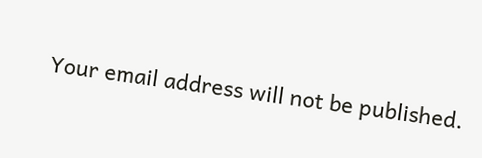Your email address will not be published.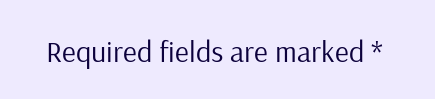Required fields are marked *